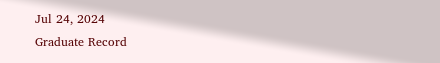Jul 24, 2024
Graduate Record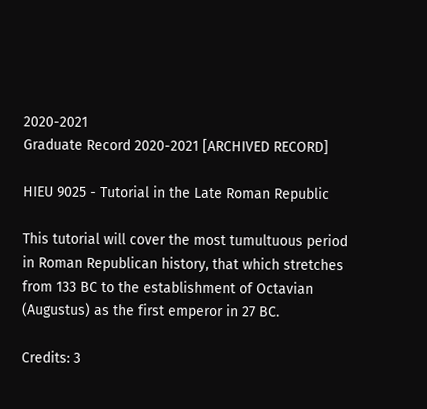2020-2021
Graduate Record 2020-2021 [ARCHIVED RECORD]

HIEU 9025 - Tutorial in the Late Roman Republic

This tutorial will cover the most tumultuous period in Roman Republican history, that which stretches from 133 BC to the establishment of Octavian (Augustus) as the first emperor in 27 BC.

Credits: 3